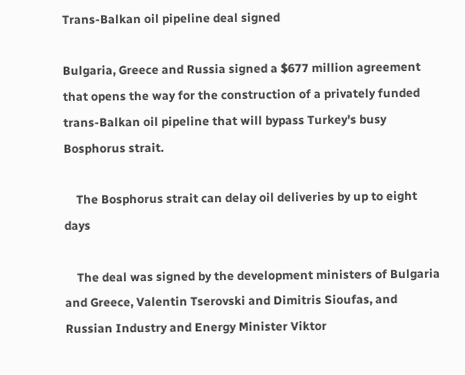Trans-Balkan oil pipeline deal signed

Bulgaria, Greece and Russia signed a $677 million agreement that opens the way for the construction of a privately funded trans-Balkan oil pipeline that will bypass Turkey's busy Bosphorus strait.

    The Bosphorus strait can delay oil deliveries by up to eight days

    The deal was signed by the development ministers of Bulgaria and Greece, Valentin Tserovski and Dimitris Sioufas, and Russian Industry and Energy Minister Viktor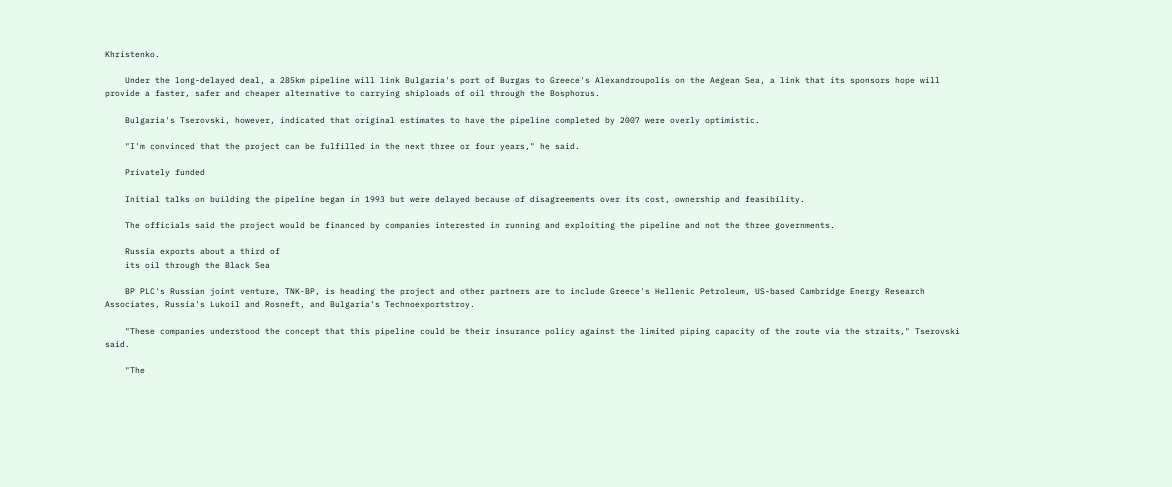Khristenko.

    Under the long-delayed deal, a 285km pipeline will link Bulgaria's port of Burgas to Greece's Alexandroupolis on the Aegean Sea, a link that its sponsors hope will provide a faster, safer and cheaper alternative to carrying shiploads of oil through the Bosphorus.

    Bulgaria's Tserovski, however, indicated that original estimates to have the pipeline completed by 2007 were overly optimistic.

    "I'm convinced that the project can be fulfilled in the next three or four years," he said.

    Privately funded

    Initial talks on building the pipeline began in 1993 but were delayed because of disagreements over its cost, ownership and feasibility.

    The officials said the project would be financed by companies interested in running and exploiting the pipeline and not the three governments.

    Russia exports about a third of
    its oil through the Black Sea

    BP PLC's Russian joint venture, TNK-BP, is heading the project and other partners are to include Greece's Hellenic Petroleum, US-based Cambridge Energy Research Associates, Russia's Lukoil and Rosneft, and Bulgaria's Technoexportstroy.

    "These companies understood the concept that this pipeline could be their insurance policy against the limited piping capacity of the route via the straits," Tserovski said.

    "The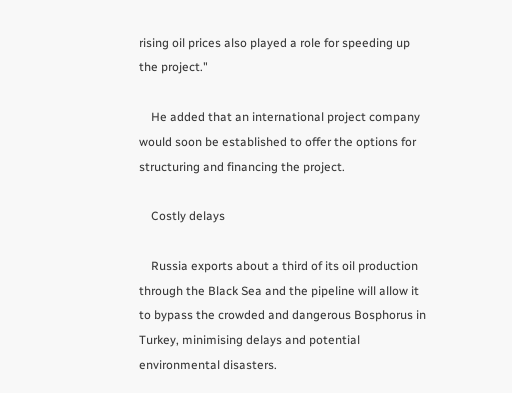rising oil prices also played a role for speeding up the project."

    He added that an international project company would soon be established to offer the options for structuring and financing the project.

    Costly delays

    Russia exports about a third of its oil production through the Black Sea and the pipeline will allow it to bypass the crowded and dangerous Bosphorus in Turkey, minimising delays and potential environmental disasters.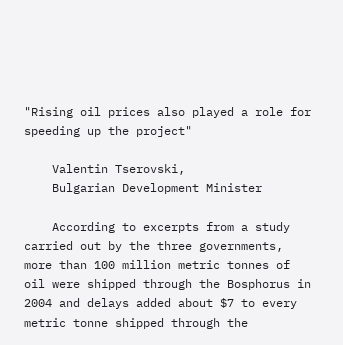"Rising oil prices also played a role for speeding up the project"

    Valentin Tserovski,
    Bulgarian Development Minister

    According to excerpts from a study carried out by the three governments, more than 100 million metric tonnes of oil were shipped through the Bosphorus in 2004 and delays added about $7 to every metric tonne shipped through the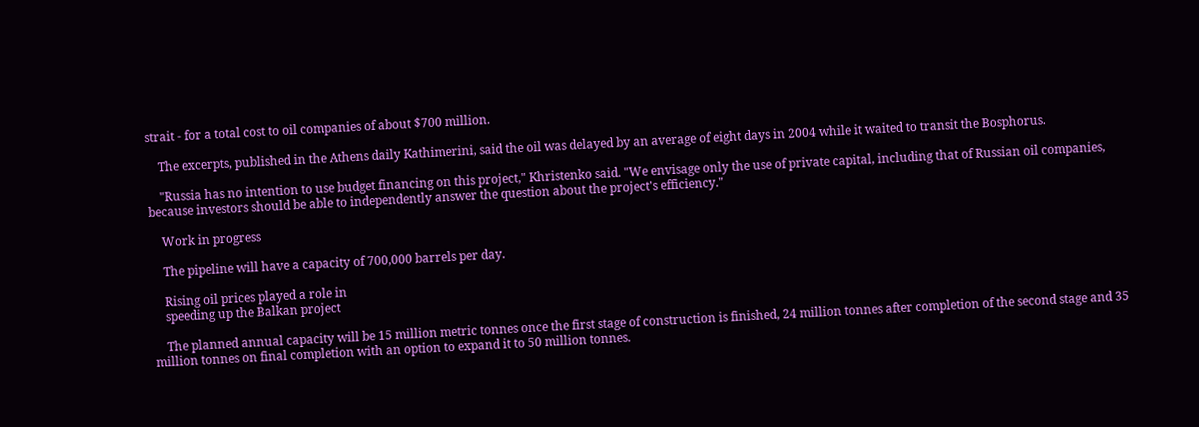strait - for a total cost to oil companies of about $700 million.

    The excerpts, published in the Athens daily Kathimerini, said the oil was delayed by an average of eight days in 2004 while it waited to transit the Bosphorus.

    "Russia has no intention to use budget financing on this project," Khristenko said. "We envisage only the use of private capital, including that of Russian oil companies, because investors should be able to independently answer the question about the project's efficiency."

    Work in progress

    The pipeline will have a capacity of 700,000 barrels per day.

    Rising oil prices played a role in
    speeding up the Balkan project

    The planned annual capacity will be 15 million metric tonnes once the first stage of construction is finished, 24 million tonnes after completion of the second stage and 35 million tonnes on final completion with an option to expand it to 50 million tonnes.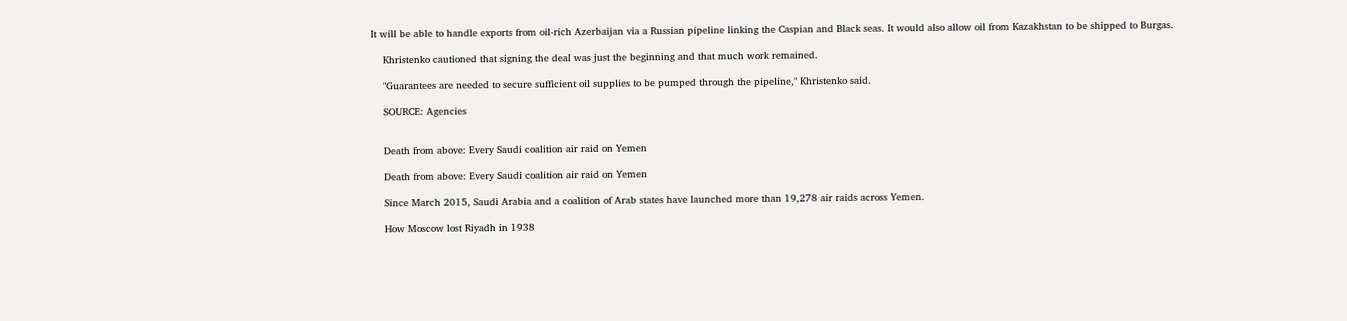It will be able to handle exports from oil-rich Azerbaijan via a Russian pipeline linking the Caspian and Black seas. It would also allow oil from Kazakhstan to be shipped to Burgas.

    Khristenko cautioned that signing the deal was just the beginning and that much work remained.

    "Guarantees are needed to secure sufficient oil supplies to be pumped through the pipeline," Khristenko said.

    SOURCE: Agencies


    Death from above: Every Saudi coalition air raid on Yemen

    Death from above: Every Saudi coalition air raid on Yemen

    Since March 2015, Saudi Arabia and a coalition of Arab states have launched more than 19,278 air raids across Yemen.

    How Moscow lost Riyadh in 1938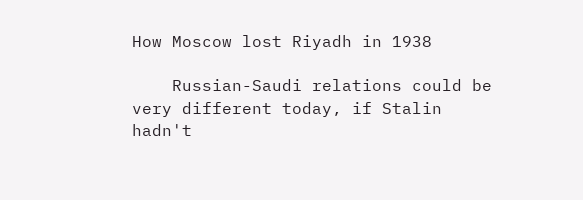How Moscow lost Riyadh in 1938

    Russian-Saudi relations could be very different today, if Stalin hadn't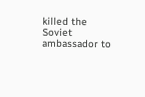killed the Soviet ambassador to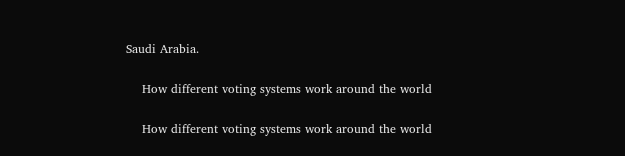Saudi Arabia.

    How different voting systems work around the world

    How different voting systems work around the world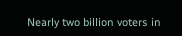Nearly two billion voters in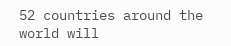52 countries around the world will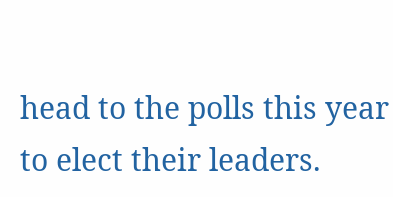head to the polls this year to elect their leaders.